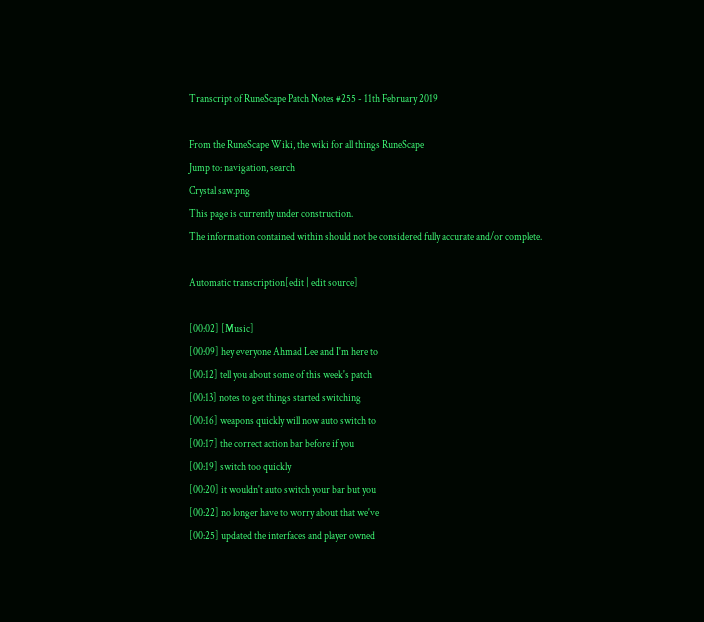Transcript of RuneScape Patch Notes #255 - 11th February 2019

From the RuneScape Wiki, the wiki for all things RuneScape
Jump to: navigation, search
Crystal saw.png
This page is currently under construction.
The information contained within should not be considered fully accurate and/or complete.

Automatic transcription[edit | edit source]

[00:02] [Music]
[00:09] hey everyone Ahmad Lee and I'm here to
[00:12] tell you about some of this week's patch
[00:13] notes to get things started switching
[00:16] weapons quickly will now auto switch to
[00:17] the correct action bar before if you
[00:19] switch too quickly
[00:20] it wouldn't auto switch your bar but you
[00:22] no longer have to worry about that we've
[00:25] updated the interfaces and player owned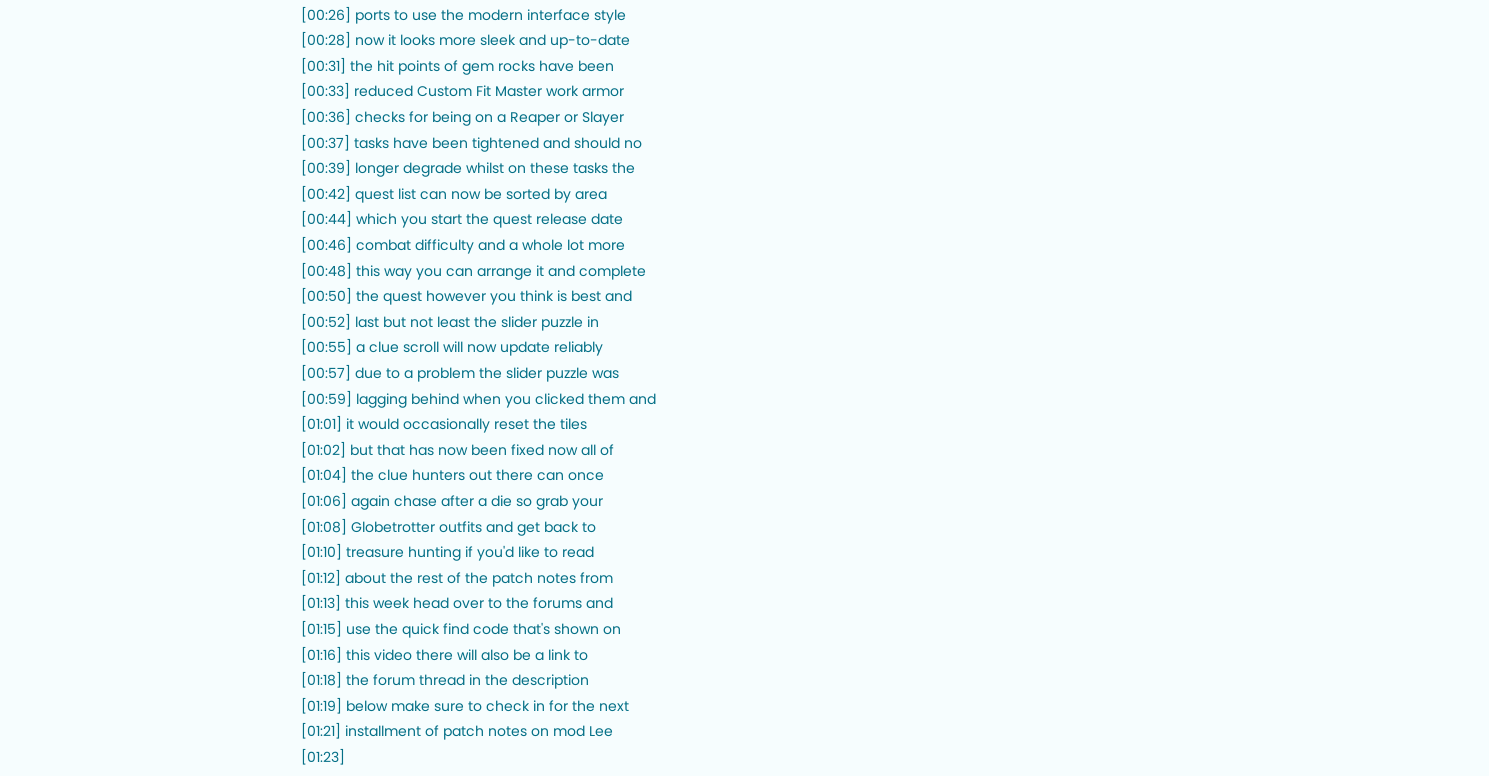[00:26] ports to use the modern interface style
[00:28] now it looks more sleek and up-to-date
[00:31] the hit points of gem rocks have been
[00:33] reduced Custom Fit Master work armor
[00:36] checks for being on a Reaper or Slayer
[00:37] tasks have been tightened and should no
[00:39] longer degrade whilst on these tasks the
[00:42] quest list can now be sorted by area
[00:44] which you start the quest release date
[00:46] combat difficulty and a whole lot more
[00:48] this way you can arrange it and complete
[00:50] the quest however you think is best and
[00:52] last but not least the slider puzzle in
[00:55] a clue scroll will now update reliably
[00:57] due to a problem the slider puzzle was
[00:59] lagging behind when you clicked them and
[01:01] it would occasionally reset the tiles
[01:02] but that has now been fixed now all of
[01:04] the clue hunters out there can once
[01:06] again chase after a die so grab your
[01:08] Globetrotter outfits and get back to
[01:10] treasure hunting if you'd like to read
[01:12] about the rest of the patch notes from
[01:13] this week head over to the forums and
[01:15] use the quick find code that's shown on
[01:16] this video there will also be a link to
[01:18] the forum thread in the description
[01:19] below make sure to check in for the next
[01:21] installment of patch notes on mod Lee
[01:23]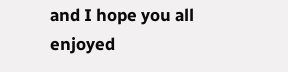and I hope you all enjoyed